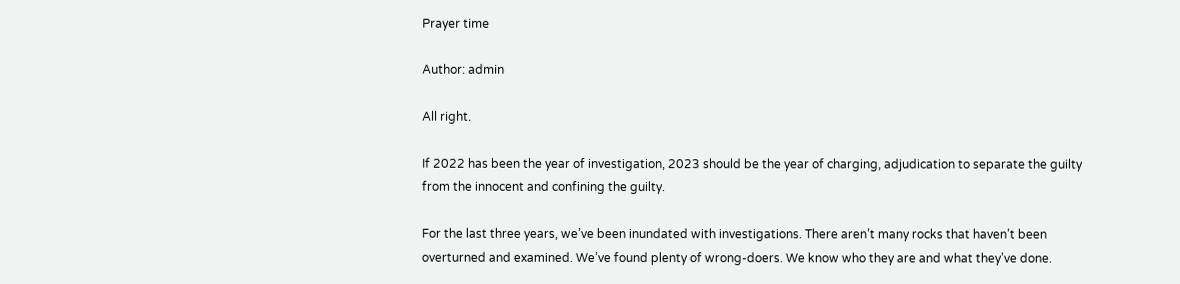Prayer time

Author: admin

All right.

If 2022 has been the year of investigation, 2023 should be the year of charging, adjudication to separate the guilty from the innocent and confining the guilty.

For the last three years, we’ve been inundated with investigations. There aren’t many rocks that haven’t been overturned and examined. We’ve found plenty of wrong-doers. We know who they are and what they’ve done.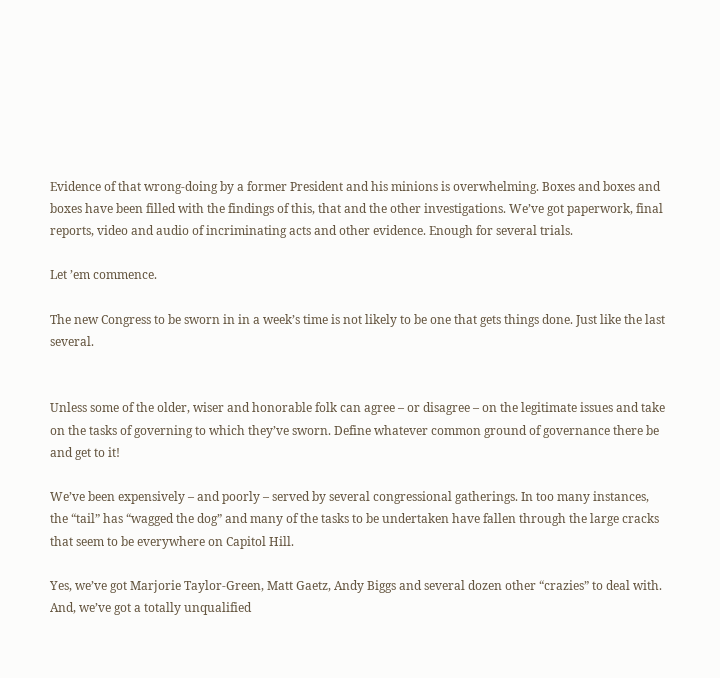Evidence of that wrong-doing by a former President and his minions is overwhelming. Boxes and boxes and boxes have been filled with the findings of this, that and the other investigations. We’ve got paperwork, final reports, video and audio of incriminating acts and other evidence. Enough for several trials.

Let ’em commence.

The new Congress to be sworn in in a week’s time is not likely to be one that gets things done. Just like the last several.


Unless some of the older, wiser and honorable folk can agree – or disagree – on the legitimate issues and take on the tasks of governing to which they’ve sworn. Define whatever common ground of governance there be and get to it!

We’ve been expensively – and poorly – served by several congressional gatherings. In too many instances, the “tail” has “wagged the dog” and many of the tasks to be undertaken have fallen through the large cracks that seem to be everywhere on Capitol Hill.

Yes, we’ve got Marjorie Taylor-Green, Matt Gaetz, Andy Biggs and several dozen other “crazies” to deal with. And, we’ve got a totally unqualified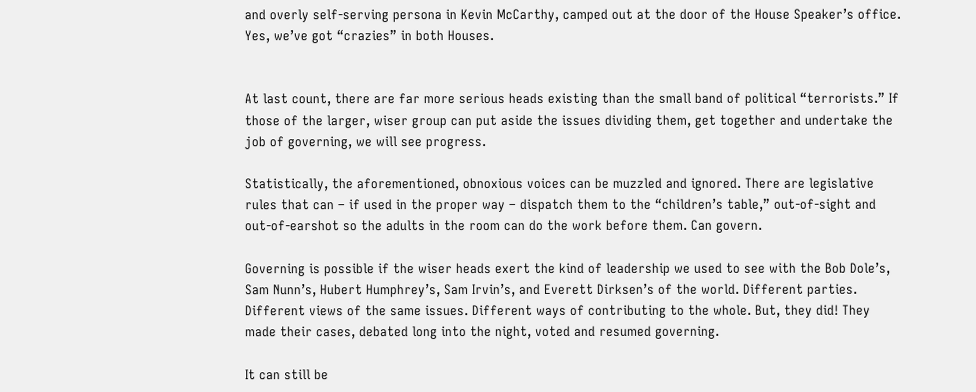and overly self-serving persona in Kevin McCarthy, camped out at the door of the House Speaker’s office. Yes, we’ve got “crazies” in both Houses.


At last count, there are far more serious heads existing than the small band of political “terrorists.” If those of the larger, wiser group can put aside the issues dividing them, get together and undertake the job of governing, we will see progress.

Statistically, the aforementioned, obnoxious voices can be muzzled and ignored. There are legislative rules that can – if used in the proper way – dispatch them to the “children’s table,” out-of-sight and out-of-earshot so the adults in the room can do the work before them. Can govern.

Governing is possible if the wiser heads exert the kind of leadership we used to see with the Bob Dole’s, Sam Nunn’s, Hubert Humphrey’s, Sam Irvin’s, and Everett Dirksen’s of the world. Different parties. Different views of the same issues. Different ways of contributing to the whole. But, they did! They made their cases, debated long into the night, voted and resumed governing.

It can still be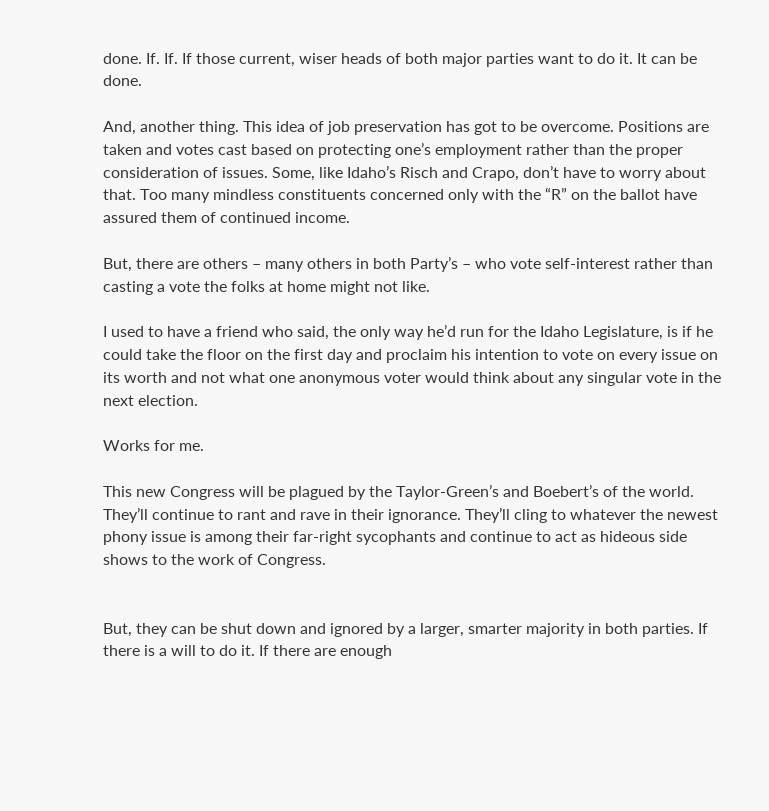done. If. If. If those current, wiser heads of both major parties want to do it. It can be done.

And, another thing. This idea of job preservation has got to be overcome. Positions are taken and votes cast based on protecting one’s employment rather than the proper consideration of issues. Some, like Idaho’s Risch and Crapo, don’t have to worry about that. Too many mindless constituents concerned only with the “R” on the ballot have assured them of continued income.

But, there are others – many others in both Party’s – who vote self-interest rather than casting a vote the folks at home might not like.

I used to have a friend who said, the only way he’d run for the Idaho Legislature, is if he could take the floor on the first day and proclaim his intention to vote on every issue on its worth and not what one anonymous voter would think about any singular vote in the next election.

Works for me.

This new Congress will be plagued by the Taylor-Green’s and Boebert’s of the world. They’ll continue to rant and rave in their ignorance. They’ll cling to whatever the newest phony issue is among their far-right sycophants and continue to act as hideous side shows to the work of Congress.


But, they can be shut down and ignored by a larger, smarter majority in both parties. If there is a will to do it. If there are enough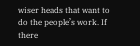wiser heads that want to do the people’s work. If there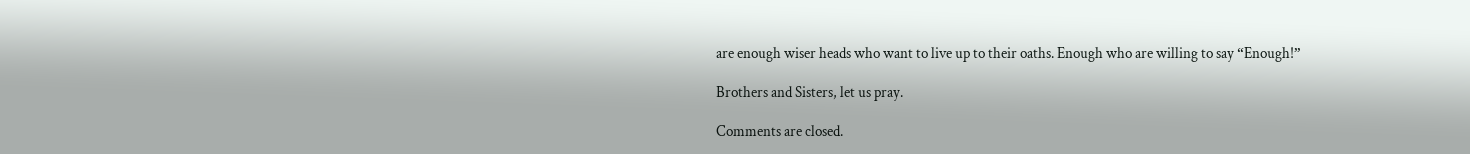are enough wiser heads who want to live up to their oaths. Enough who are willing to say “Enough!”

Brothers and Sisters, let us pray.

Comments are closed.